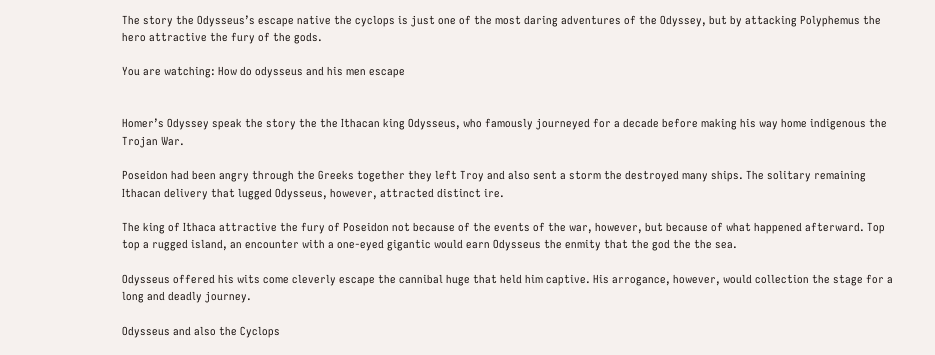The story the Odysseus’s escape native the cyclops is just one of the most daring adventures of the Odyssey, but by attacking Polyphemus the hero attractive the fury of the gods.

You are watching: How do odysseus and his men escape


Homer’s Odyssey speak the story the the Ithacan king Odysseus, who famously journeyed for a decade before making his way home indigenous the Trojan War.

Poseidon had been angry through the Greeks together they left Troy and also sent a storm the destroyed many ships. The solitary remaining Ithacan delivery that lugged Odysseus, however, attracted distinct ire.

The king of Ithaca attractive the fury of Poseidon not because of the events of the war, however, but because of what happened afterward. Top top a rugged island, an encounter with a one-eyed gigantic would earn Odysseus the enmity that the god the the sea.

Odysseus offered his wits come cleverly escape the cannibal huge that held him captive. His arrogance, however, would collection the stage for a long and deadly journey.

Odysseus and also the Cyclops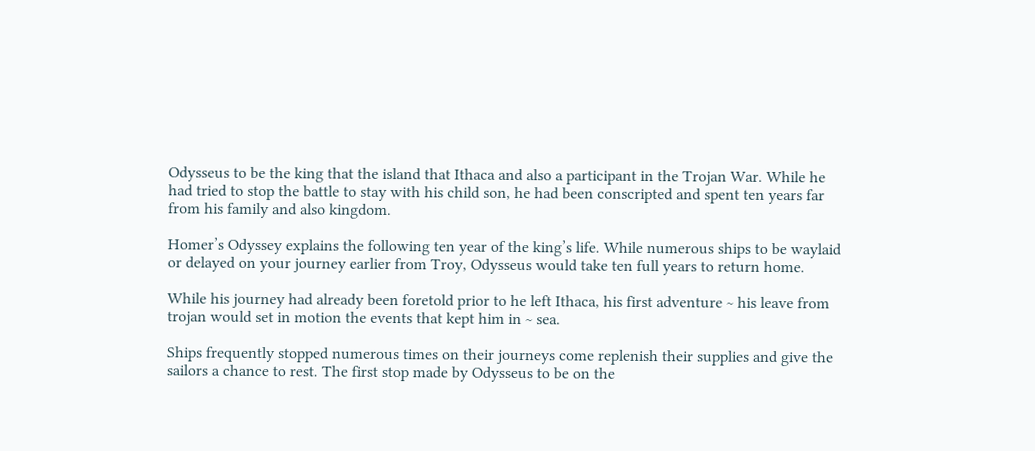Odysseus to be the king that the island that Ithaca and also a participant in the Trojan War. While he had tried to stop the battle to stay with his child son, he had been conscripted and spent ten years far from his family and also kingdom.

Homer’s Odyssey explains the following ten year of the king’s life. While numerous ships to be waylaid or delayed on your journey earlier from Troy, Odysseus would take ten full years to return home.

While his journey had already been foretold prior to he left Ithaca, his first adventure ~ his leave from trojan would set in motion the events that kept him in ~ sea.

Ships frequently stopped numerous times on their journeys come replenish their supplies and give the sailors a chance to rest. The first stop made by Odysseus to be on the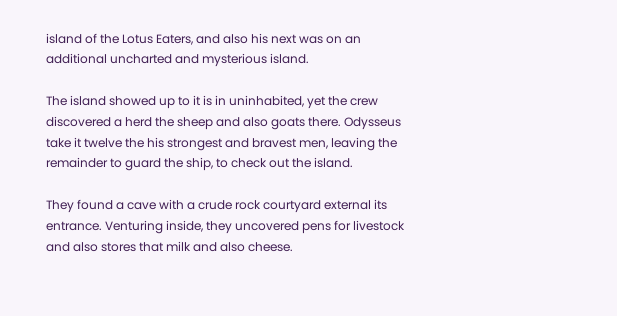island of the Lotus Eaters, and also his next was on an additional uncharted and mysterious island.

The island showed up to it is in uninhabited, yet the crew discovered a herd the sheep and also goats there. Odysseus take it twelve the his strongest and bravest men, leaving the remainder to guard the ship, to check out the island.

They found a cave with a crude rock courtyard external its entrance. Venturing inside, they uncovered pens for livestock and also stores that milk and also cheese.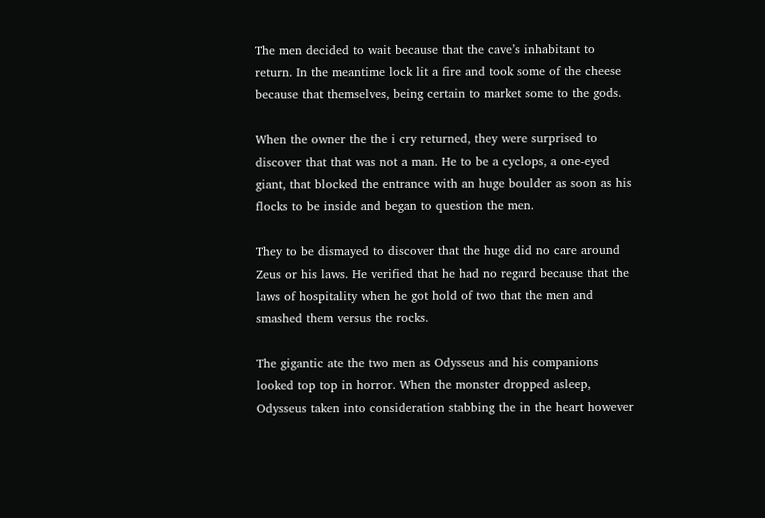The men decided to wait because that the cave’s inhabitant to return. In the meantime lock lit a fire and took some of the cheese because that themselves, being certain to market some to the gods.

When the owner the the i cry returned, they were surprised to discover that that was not a man. He to be a cyclops, a one-eyed giant, that blocked the entrance with an huge boulder as soon as his flocks to be inside and began to question the men.

They to be dismayed to discover that the huge did no care around Zeus or his laws. He verified that he had no regard because that the laws of hospitality when he got hold of two that the men and smashed them versus the rocks.

The gigantic ate the two men as Odysseus and his companions looked top top in horror. When the monster dropped asleep, Odysseus taken into consideration stabbing the in the heart however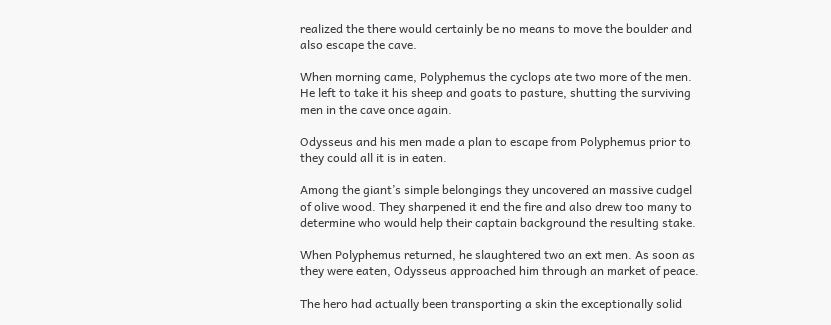realized the there would certainly be no means to move the boulder and also escape the cave.

When morning came, Polyphemus the cyclops ate two more of the men. He left to take it his sheep and goats to pasture, shutting the surviving men in the cave once again.

Odysseus and his men made a plan to escape from Polyphemus prior to they could all it is in eaten.

Among the giant’s simple belongings they uncovered an massive cudgel of olive wood. They sharpened it end the fire and also drew too many to determine who would help their captain background the resulting stake.

When Polyphemus returned, he slaughtered two an ext men. As soon as they were eaten, Odysseus approached him through an market of peace.

The hero had actually been transporting a skin the exceptionally solid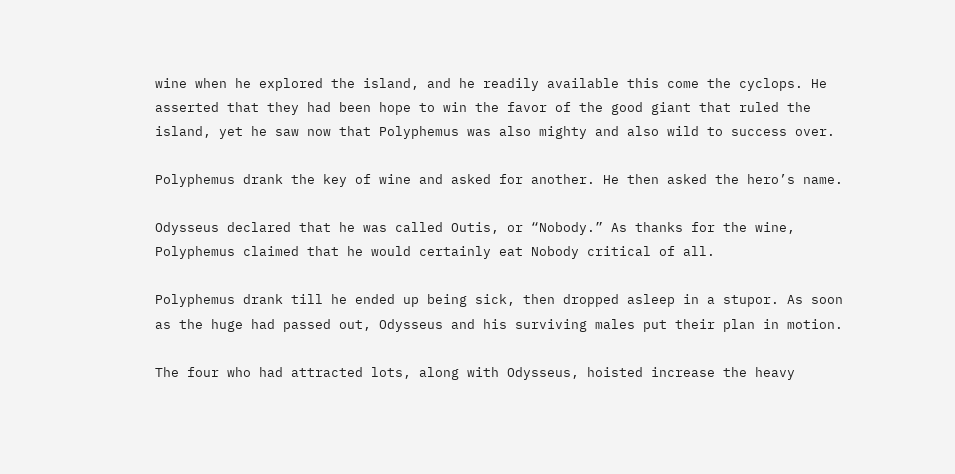wine when he explored the island, and he readily available this come the cyclops. He asserted that they had been hope to win the favor of the good giant that ruled the island, yet he saw now that Polyphemus was also mighty and also wild to success over.

Polyphemus drank the key of wine and asked for another. He then asked the hero’s name.

Odysseus declared that he was called Outis, or “Nobody.” As thanks for the wine, Polyphemus claimed that he would certainly eat Nobody critical of all.

Polyphemus drank till he ended up being sick, then dropped asleep in a stupor. As soon as the huge had passed out, Odysseus and his surviving males put their plan in motion.

The four who had attracted lots, along with Odysseus, hoisted increase the heavy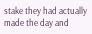stake they had actually made the day and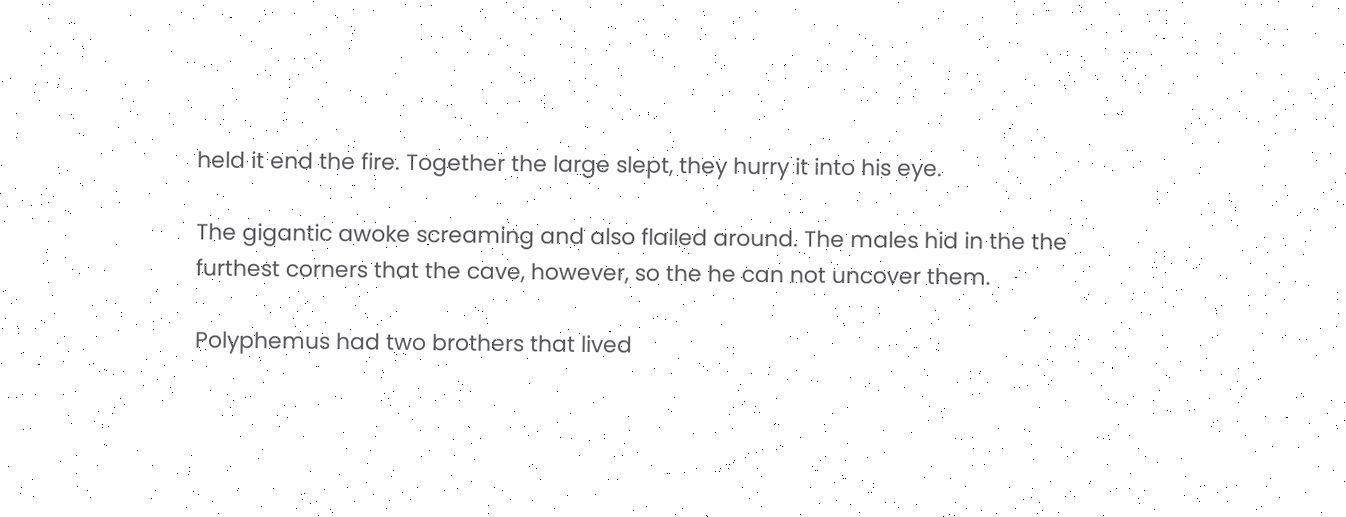held it end the fire. Together the large slept, they hurry it into his eye.

The gigantic awoke screaming and also flailed around. The males hid in the the furthest corners that the cave, however, so the he can not uncover them.

Polyphemus had two brothers that lived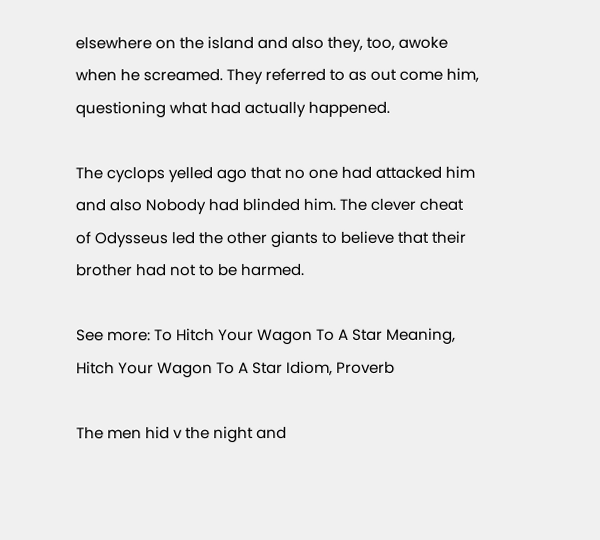elsewhere on the island and also they, too, awoke when he screamed. They referred to as out come him, questioning what had actually happened.

The cyclops yelled ago that no one had attacked him and also Nobody had blinded him. The clever cheat of Odysseus led the other giants to believe that their brother had not to be harmed.

See more: To Hitch Your Wagon To A Star Meaning, Hitch Your Wagon To A Star Idiom, Proverb

The men hid v the night and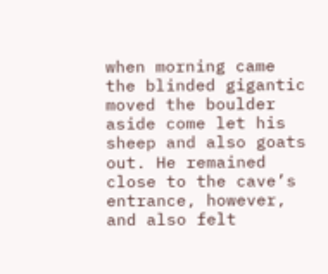when morning came the blinded gigantic moved the boulder aside come let his sheep and also goats out. He remained close to the cave’s entrance, however, and also felt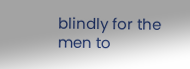blindly for the men to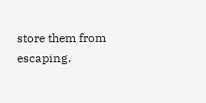store them from escaping.